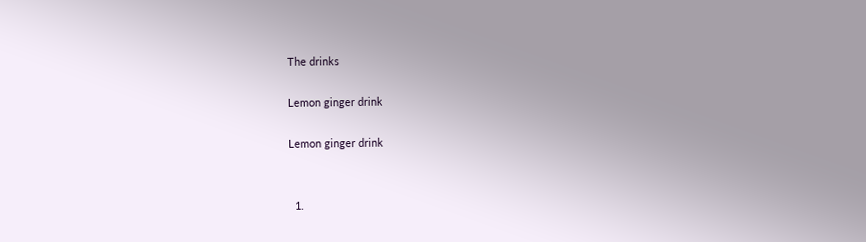The drinks

Lemon ginger drink

Lemon ginger drink


  1.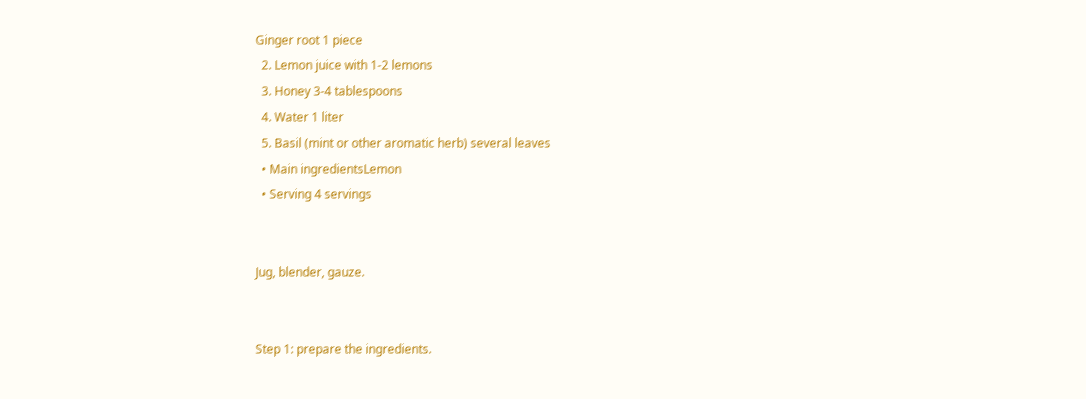Ginger root 1 piece
  2. Lemon juice with 1-2 lemons
  3. Honey 3-4 tablespoons
  4. Water 1 liter
  5. Basil (mint or other aromatic herb) several leaves
  • Main ingredientsLemon
  • Serving 4 servings


Jug, blender, gauze.


Step 1: prepare the ingredients.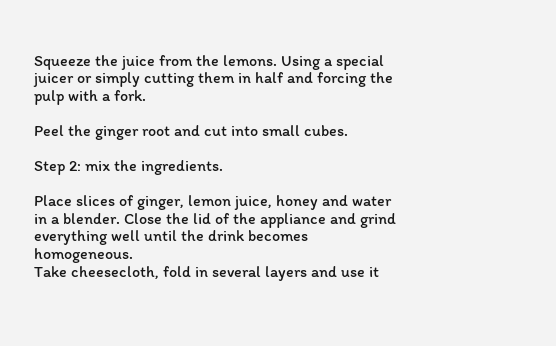Squeeze the juice from the lemons. Using a special juicer or simply cutting them in half and forcing the pulp with a fork.

Peel the ginger root and cut into small cubes.

Step 2: mix the ingredients.

Place slices of ginger, lemon juice, honey and water in a blender. Close the lid of the appliance and grind everything well until the drink becomes homogeneous.
Take cheesecloth, fold in several layers and use it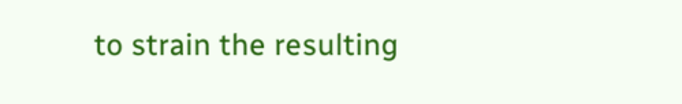to strain the resulting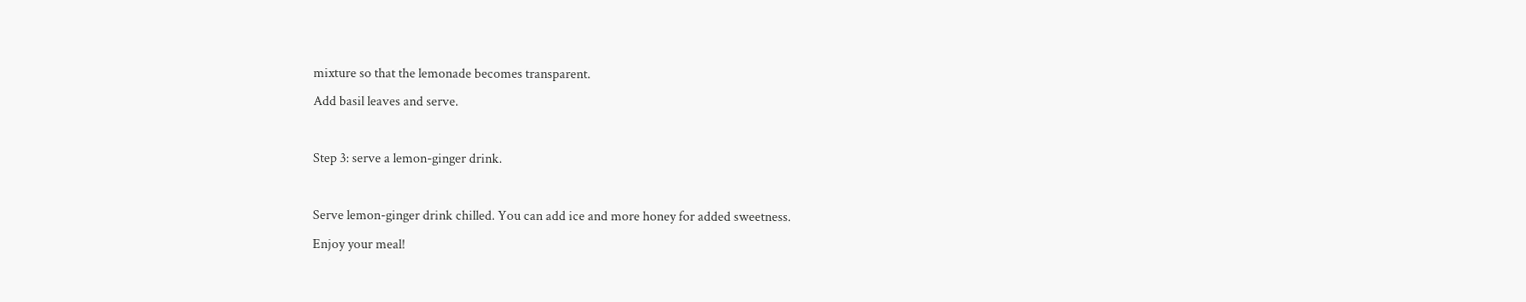mixture so that the lemonade becomes transparent.
Add basil leaves and serve.

Step 3: serve a lemon-ginger drink.

Serve lemon-ginger drink chilled. You can add ice and more honey for added sweetness.
Enjoy your meal!